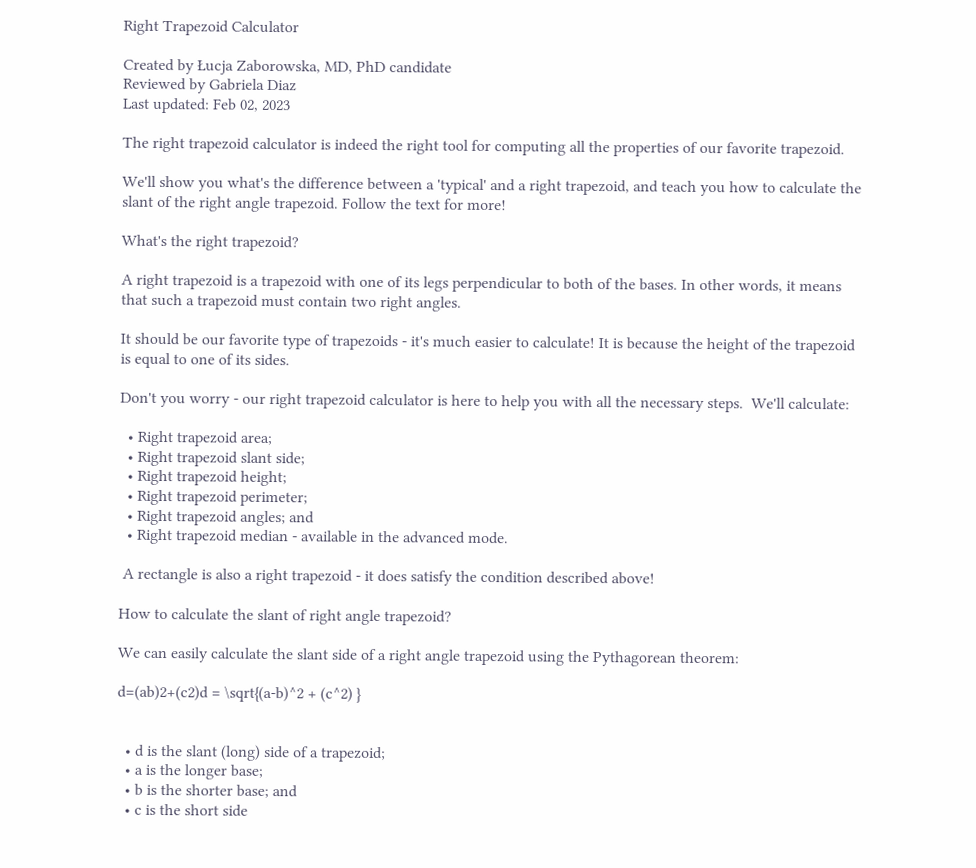Right Trapezoid Calculator

Created by Łucja Zaborowska, MD, PhD candidate
Reviewed by Gabriela Diaz
Last updated: Feb 02, 2023

The right trapezoid calculator is indeed the right tool for computing all the properties of our favorite trapezoid.

We'll show you what's the difference between a 'typical' and a right trapezoid, and teach you how to calculate the slant of the right angle trapezoid. Follow the text for more!

What's the right trapezoid?

A right trapezoid is a trapezoid with one of its legs perpendicular to both of the bases. In other words, it means that such a trapezoid must contain two right angles.

It should be our favorite type of trapezoids - it's much easier to calculate! It is because the height of the trapezoid is equal to one of its sides.

Don't you worry - our right trapezoid calculator is here to help you with all the necessary steps.  We'll calculate:

  • Right trapezoid area;
  • Right trapezoid slant side;
  • Right trapezoid height;
  • Right trapezoid perimeter;
  • Right trapezoid angles; and
  • Right trapezoid median - available in the advanced mode.

 A rectangle is also a right trapezoid - it does satisfy the condition described above!

How to calculate the slant of right angle trapezoid?

We can easily calculate the slant side of a right angle trapezoid using the Pythagorean theorem:

d=(ab)2+(c2)d = \sqrt{(a-b)^2 + (c^2) }


  • d is the slant (long) side of a trapezoid;
  • a is the longer base;
  • b is the shorter base; and
  • c is the short side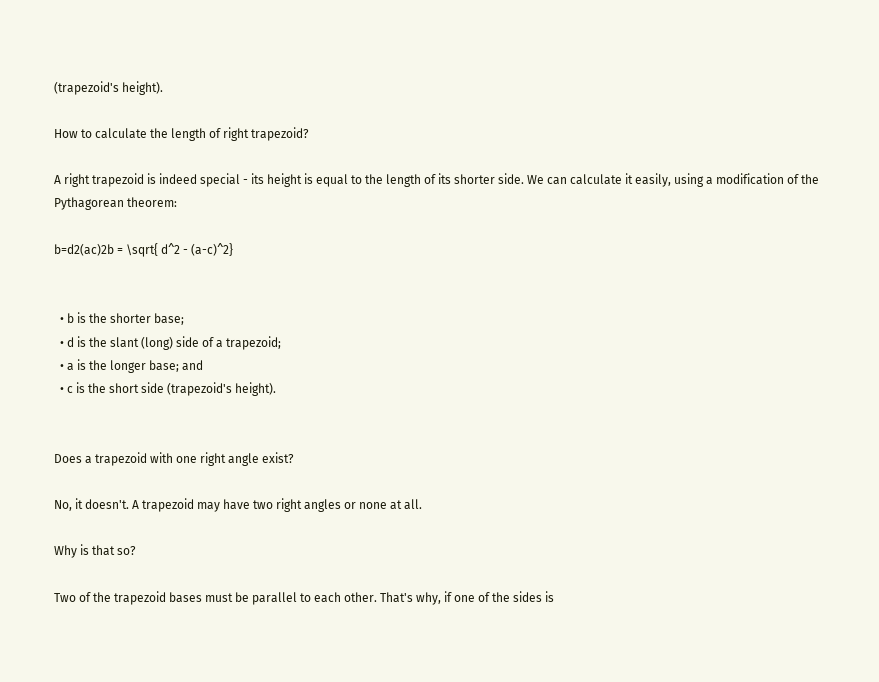(trapezoid's height).

How to calculate the length of right trapezoid?

A right trapezoid is indeed special - its height is equal to the length of its shorter side. We can calculate it easily, using a modification of the Pythagorean theorem:

b=d2(ac)2b = \sqrt{ d^2 - (a-c)^2}


  • b is the shorter base;
  • d is the slant (long) side of a trapezoid;
  • a is the longer base; and
  • c is the short side (trapezoid's height).


Does a trapezoid with one right angle exist?

No, it doesn't. A trapezoid may have two right angles or none at all.

Why is that so?

Two of the trapezoid bases must be parallel to each other. That's why, if one of the sides is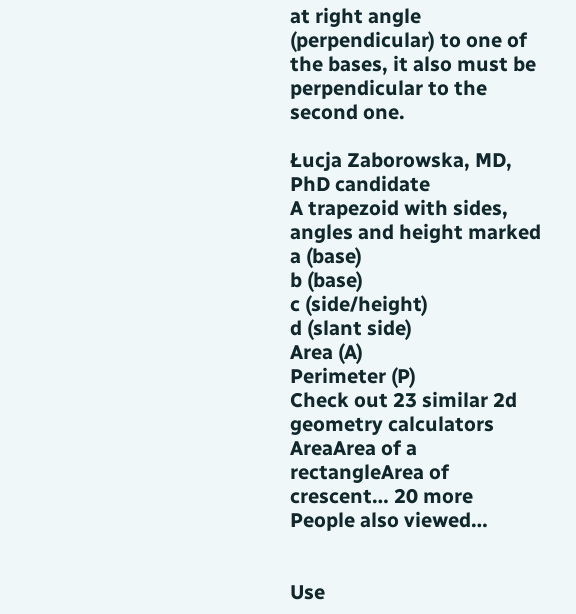at right angle (perpendicular) to one of the bases, it also must be perpendicular to the second one.

Łucja Zaborowska, MD, PhD candidate
A trapezoid with sides, angles and height marked
a (base)
b (base)
c (side/height)
d (slant side)
Area (A)
Perimeter (P)
Check out 23 similar 2d geometry calculators
AreaArea of a rectangleArea of crescent… 20 more
People also viewed…


Use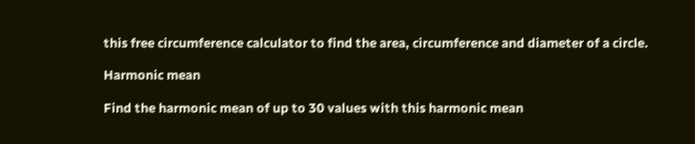this free circumference calculator to find the area, circumference and diameter of a circle.

Harmonic mean

Find the harmonic mean of up to 30 values with this harmonic mean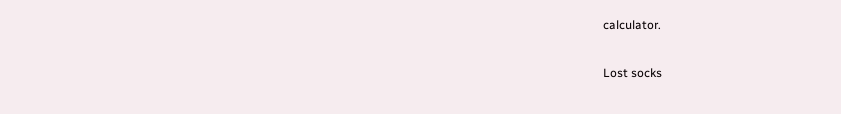calculator.

Lost socks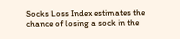Socks Loss Index estimates the chance of losing a sock in the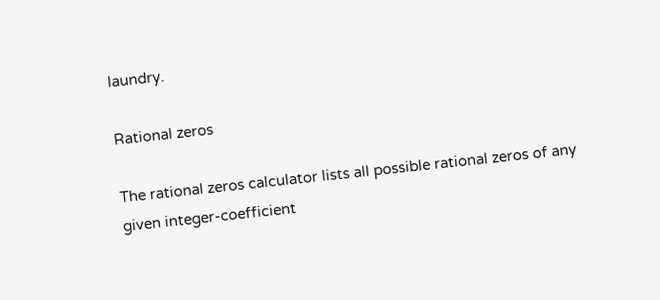laundry.

Rational zeros

The rational zeros calculator lists all possible rational zeros of any given integer-coefficient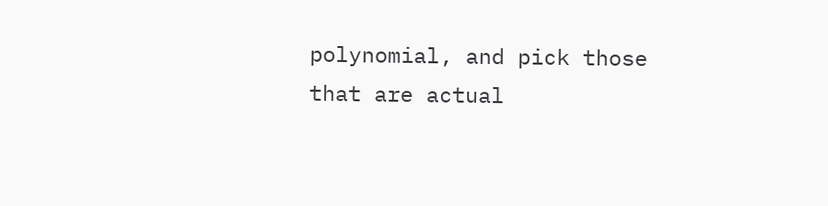polynomial, and pick those that are actual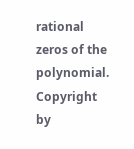rational zeros of the polynomial.
Copyright by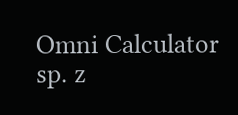Omni Calculator sp. z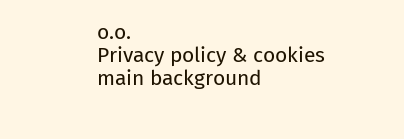o.o.
Privacy policy & cookies
main background